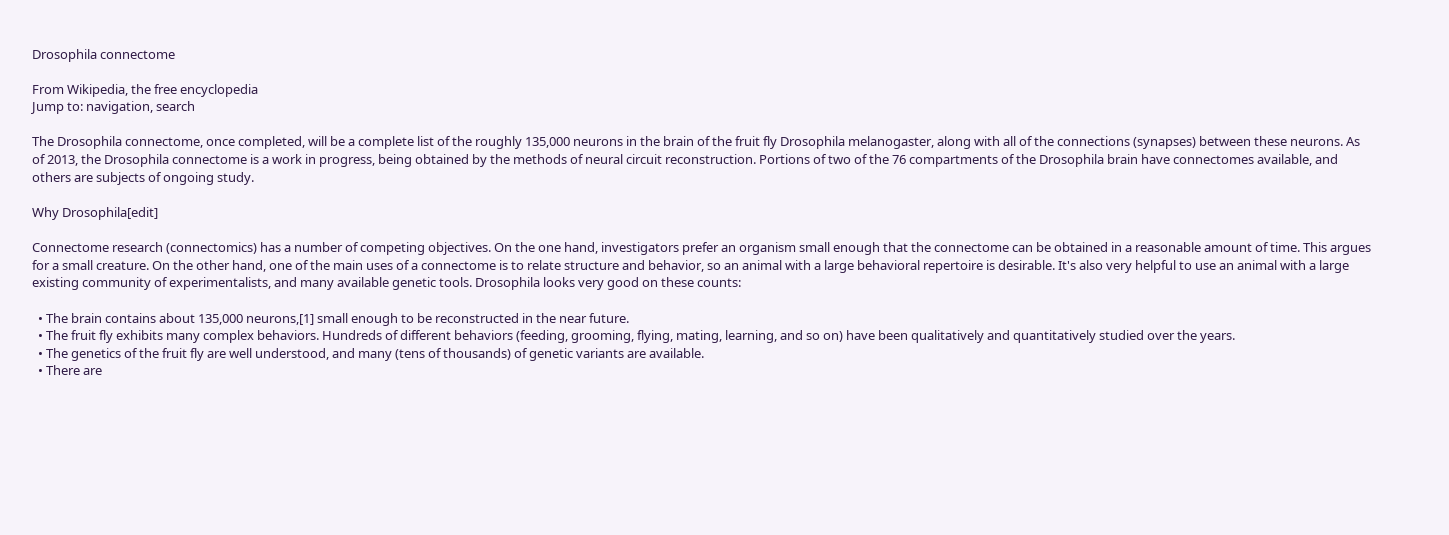Drosophila connectome

From Wikipedia, the free encyclopedia
Jump to: navigation, search

The Drosophila connectome, once completed, will be a complete list of the roughly 135,000 neurons in the brain of the fruit fly Drosophila melanogaster, along with all of the connections (synapses) between these neurons. As of 2013, the Drosophila connectome is a work in progress, being obtained by the methods of neural circuit reconstruction. Portions of two of the 76 compartments of the Drosophila brain have connectomes available, and others are subjects of ongoing study.

Why Drosophila[edit]

Connectome research (connectomics) has a number of competing objectives. On the one hand, investigators prefer an organism small enough that the connectome can be obtained in a reasonable amount of time. This argues for a small creature. On the other hand, one of the main uses of a connectome is to relate structure and behavior, so an animal with a large behavioral repertoire is desirable. It's also very helpful to use an animal with a large existing community of experimentalists, and many available genetic tools. Drosophila looks very good on these counts:

  • The brain contains about 135,000 neurons,[1] small enough to be reconstructed in the near future.
  • The fruit fly exhibits many complex behaviors. Hundreds of different behaviors (feeding, grooming, flying, mating, learning, and so on) have been qualitatively and quantitatively studied over the years.
  • The genetics of the fruit fly are well understood, and many (tens of thousands) of genetic variants are available.
  • There are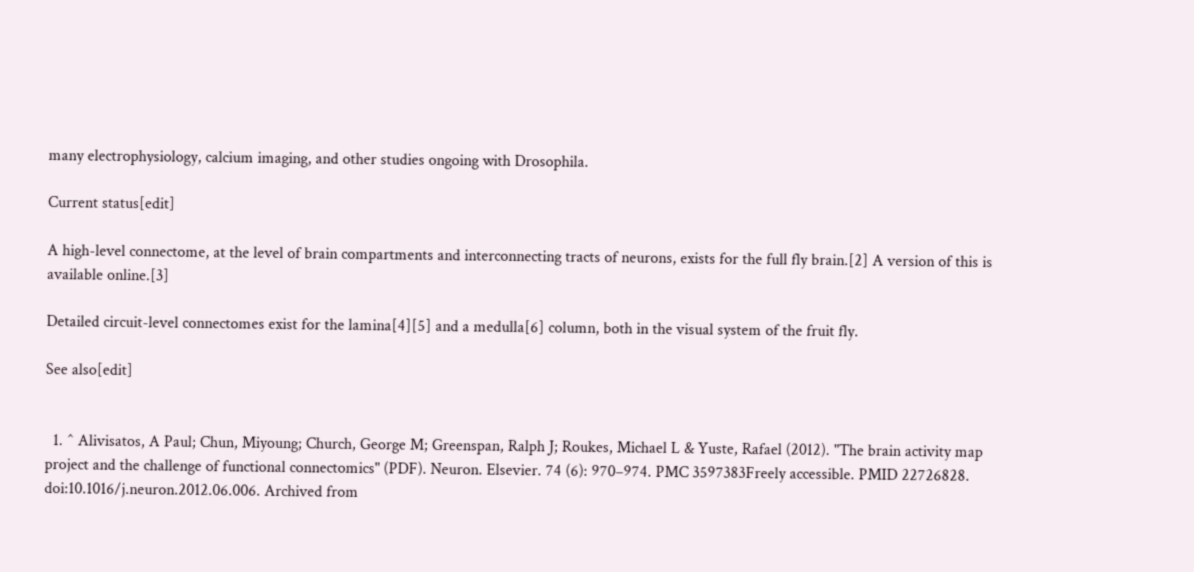many electrophysiology, calcium imaging, and other studies ongoing with Drosophila.

Current status[edit]

A high-level connectome, at the level of brain compartments and interconnecting tracts of neurons, exists for the full fly brain.[2] A version of this is available online.[3]

Detailed circuit-level connectomes exist for the lamina[4][5] and a medulla[6] column, both in the visual system of the fruit fly.

See also[edit]


  1. ^ Alivisatos, A Paul; Chun, Miyoung; Church, George M; Greenspan, Ralph J; Roukes, Michael L & Yuste, Rafael (2012). "The brain activity map project and the challenge of functional connectomics" (PDF). Neuron. Elsevier. 74 (6): 970–974. PMC 3597383Freely accessible. PMID 22726828. doi:10.1016/j.neuron.2012.06.006. Archived from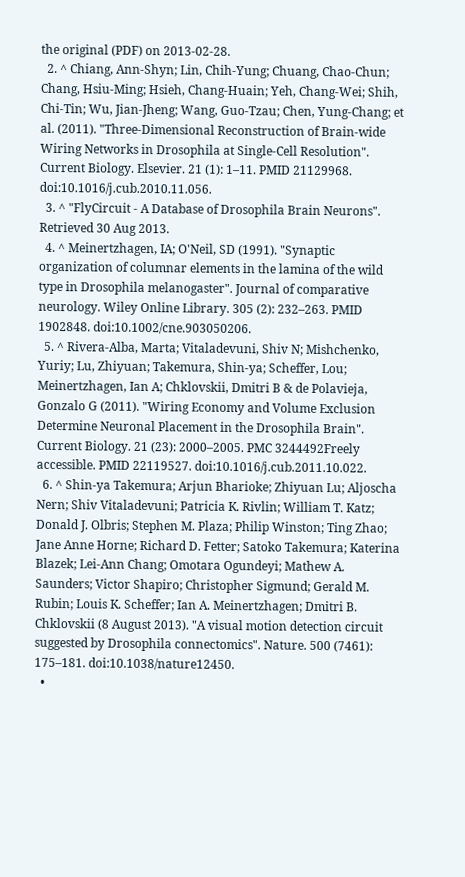the original (PDF) on 2013-02-28.
  2. ^ Chiang, Ann-Shyn; Lin, Chih-Yung; Chuang, Chao-Chun; Chang, Hsiu-Ming; Hsieh, Chang-Huain; Yeh, Chang-Wei; Shih, Chi-Tin; Wu, Jian-Jheng; Wang, Guo-Tzau; Chen, Yung-Chang; et al. (2011). "Three-Dimensional Reconstruction of Brain-wide Wiring Networks in Drosophila at Single-Cell Resolution". Current Biology. Elsevier. 21 (1): 1–11. PMID 21129968. doi:10.1016/j.cub.2010.11.056.
  3. ^ "FlyCircuit - A Database of Drosophila Brain Neurons". Retrieved 30 Aug 2013.
  4. ^ Meinertzhagen, IA; O'Neil, SD (1991). "Synaptic organization of columnar elements in the lamina of the wild type in Drosophila melanogaster". Journal of comparative neurology. Wiley Online Library. 305 (2): 232–263. PMID 1902848. doi:10.1002/cne.903050206.
  5. ^ Rivera-Alba, Marta; Vitaladevuni, Shiv N; Mishchenko, Yuriy; Lu, Zhiyuan; Takemura, Shin-ya; Scheffer, Lou; Meinertzhagen, Ian A; Chklovskii, Dmitri B & de Polavieja, Gonzalo G (2011). "Wiring Economy and Volume Exclusion Determine Neuronal Placement in the Drosophila Brain". Current Biology. 21 (23): 2000–2005. PMC 3244492Freely accessible. PMID 22119527. doi:10.1016/j.cub.2011.10.022.
  6. ^ Shin-ya Takemura; Arjun Bharioke; Zhiyuan Lu; Aljoscha Nern; Shiv Vitaladevuni; Patricia K. Rivlin; William T. Katz; Donald J. Olbris; Stephen M. Plaza; Philip Winston; Ting Zhao; Jane Anne Horne; Richard D. Fetter; Satoko Takemura; Katerina Blazek; Lei-Ann Chang; Omotara Ogundeyi; Mathew A. Saunders; Victor Shapiro; Christopher Sigmund; Gerald M. Rubin; Louis K. Scheffer; Ian A. Meinertzhagen; Dmitri B. Chklovskii (8 August 2013). "A visual motion detection circuit suggested by Drosophila connectomics". Nature. 500 (7461): 175–181. doi:10.1038/nature12450.
  •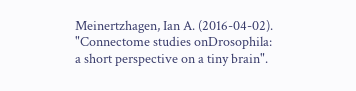Meinertzhagen, Ian A. (2016-04-02). "Connectome studies onDrosophila: a short perspective on a tiny brain".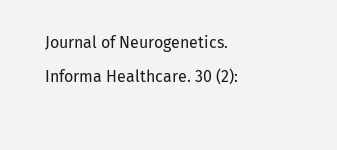Journal of Neurogenetics. Informa Healthcare. 30 (2):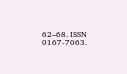62–68. ISSN 0167-7063.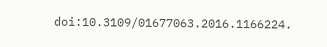doi:10.3109/01677063.2016.1166224.